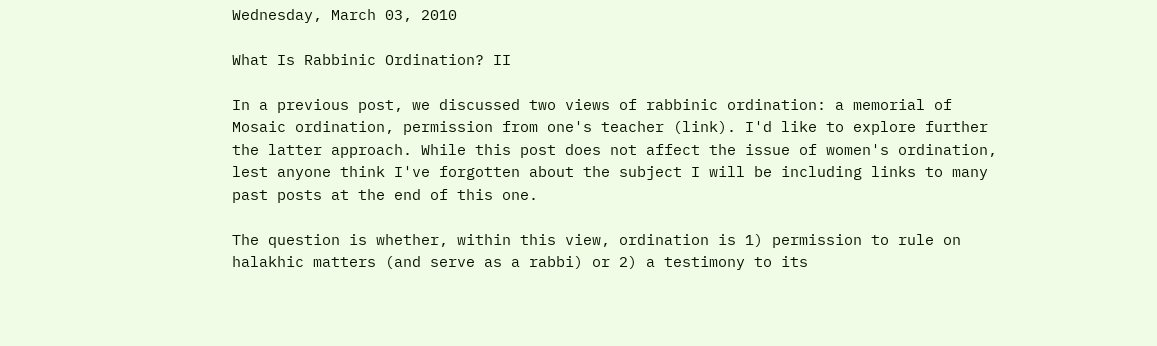Wednesday, March 03, 2010

What Is Rabbinic Ordination? II

In a previous post, we discussed two views of rabbinic ordination: a memorial of Mosaic ordination, permission from one's teacher (link). I'd like to explore further the latter approach. While this post does not affect the issue of women's ordination, lest anyone think I've forgotten about the subject I will be including links to many past posts at the end of this one.

The question is whether, within this view, ordination is 1) permission to rule on halakhic matters (and serve as a rabbi) or 2) a testimony to its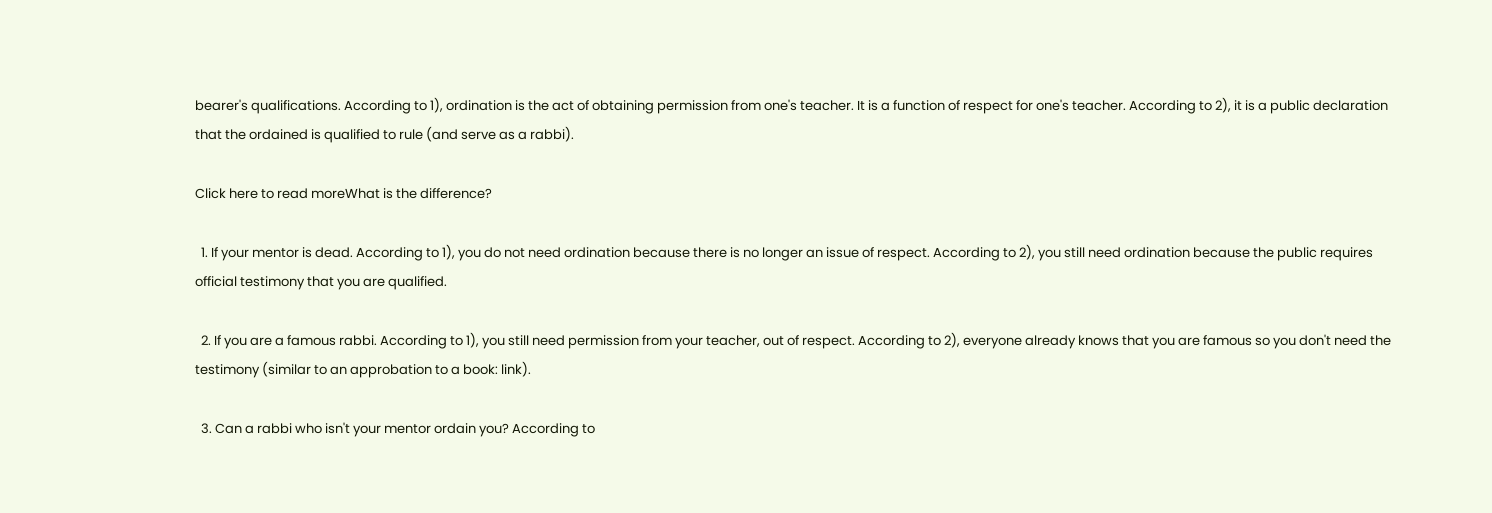bearer's qualifications. According to 1), ordination is the act of obtaining permission from one's teacher. It is a function of respect for one's teacher. According to 2), it is a public declaration that the ordained is qualified to rule (and serve as a rabbi).

Click here to read moreWhat is the difference?

  1. If your mentor is dead. According to 1), you do not need ordination because there is no longer an issue of respect. According to 2), you still need ordination because the public requires official testimony that you are qualified.

  2. If you are a famous rabbi. According to 1), you still need permission from your teacher, out of respect. According to 2), everyone already knows that you are famous so you don't need the testimony (similar to an approbation to a book: link).

  3. Can a rabbi who isn't your mentor ordain you? According to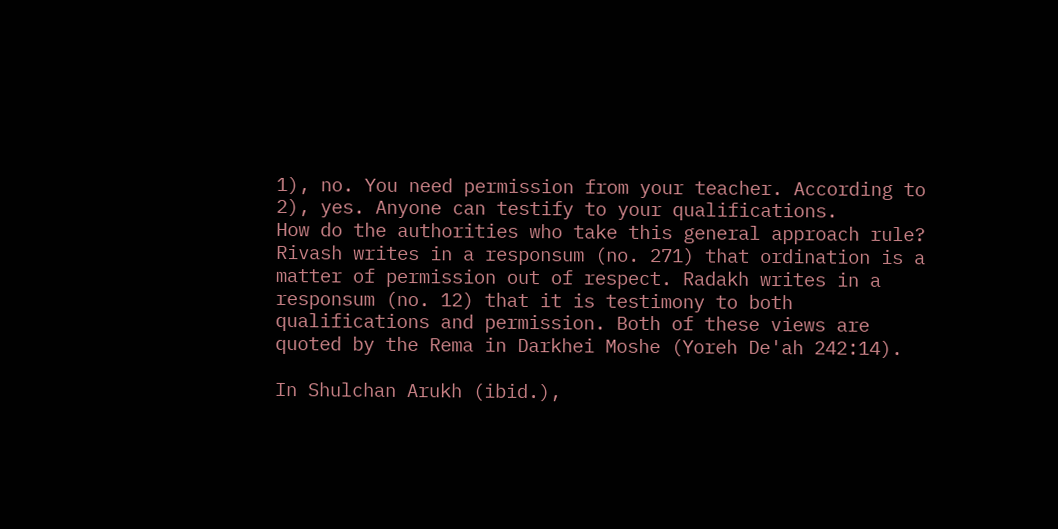1), no. You need permission from your teacher. According to 2), yes. Anyone can testify to your qualifications.
How do the authorities who take this general approach rule? Rivash writes in a responsum (no. 271) that ordination is a matter of permission out of respect. Radakh writes in a responsum (no. 12) that it is testimony to both qualifications and permission. Both of these views are quoted by the Rema in Darkhei Moshe (Yoreh De'ah 242:14).

In Shulchan Arukh (ibid.),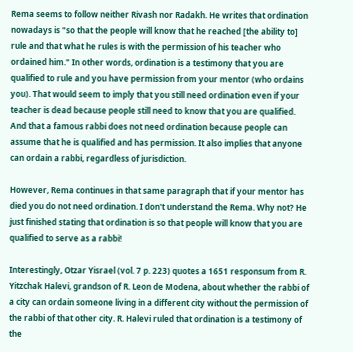Rema seems to follow neither Rivash nor Radakh. He writes that ordination nowadays is "so that the people will know that he reached [the ability to] rule and that what he rules is with the permission of his teacher who ordained him." In other words, ordination is a testimony that you are qualified to rule and you have permission from your mentor (who ordains you). That would seem to imply that you still need ordination even if your teacher is dead because people still need to know that you are qualified. And that a famous rabbi does not need ordination because people can assume that he is qualified and has permission. It also implies that anyone can ordain a rabbi, regardless of jurisdiction.

However, Rema continues in that same paragraph that if your mentor has died you do not need ordination. I don't understand the Rema. Why not? He just finished stating that ordination is so that people will know that you are qualified to serve as a rabbi!

Interestingly, Otzar Yisrael (vol. 7 p. 223) quotes a 1651 responsum from R. Yitzchak Halevi, grandson of R. Leon de Modena, about whether the rabbi of a city can ordain someone living in a different city without the permission of the rabbi of that other city. R. Halevi ruled that ordination is a testimony of the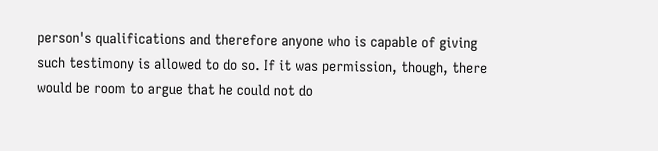person's qualifications and therefore anyone who is capable of giving such testimony is allowed to do so. If it was permission, though, there would be room to argue that he could not do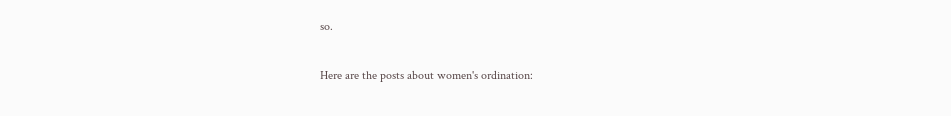so.

Here are the posts about women's ordination: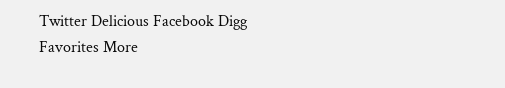Twitter Delicious Facebook Digg Favorites More